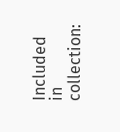Included in collection: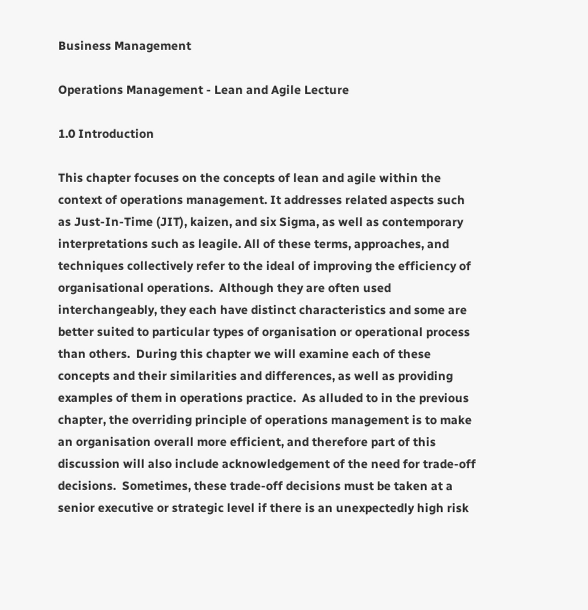Business Management

Operations Management - Lean and Agile Lecture

1.0 Introduction

This chapter focuses on the concepts of lean and agile within the context of operations management. It addresses related aspects such as Just-In-Time (JIT), kaizen, and six Sigma, as well as contemporary interpretations such as leagile. All of these terms, approaches, and techniques collectively refer to the ideal of improving the efficiency of organisational operations.  Although they are often used interchangeably, they each have distinct characteristics and some are better suited to particular types of organisation or operational process than others.  During this chapter we will examine each of these concepts and their similarities and differences, as well as providing examples of them in operations practice.  As alluded to in the previous chapter, the overriding principle of operations management is to make an organisation overall more efficient, and therefore part of this discussion will also include acknowledgement of the need for trade-off decisions.  Sometimes, these trade-off decisions must be taken at a senior executive or strategic level if there is an unexpectedly high risk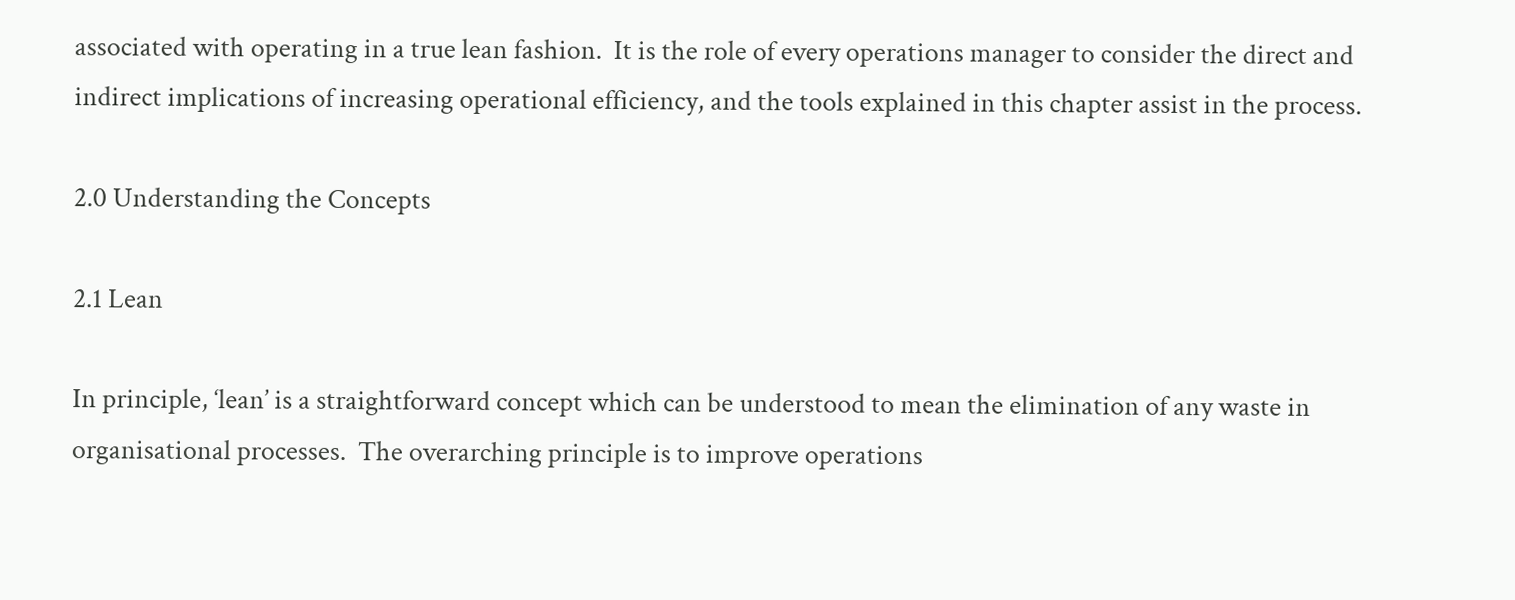associated with operating in a true lean fashion.  It is the role of every operations manager to consider the direct and indirect implications of increasing operational efficiency, and the tools explained in this chapter assist in the process.

2.0 Understanding the Concepts

2.1 Lean

In principle, ‘lean’ is a straightforward concept which can be understood to mean the elimination of any waste in organisational processes.  The overarching principle is to improve operations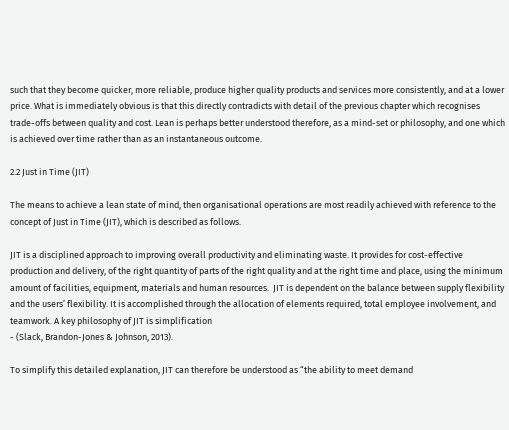such that they become quicker, more reliable, produce higher quality products and services more consistently, and at a lower price. What is immediately obvious is that this directly contradicts with detail of the previous chapter which recognises trade-offs between quality and cost. Lean is perhaps better understood therefore, as a mind-set or philosophy, and one which is achieved over time rather than as an instantaneous outcome.

2.2 Just in Time (JIT)

The means to achieve a lean state of mind, then organisational operations are most readily achieved with reference to the concept of Just in Time (JIT), which is described as follows.

JIT is a disciplined approach to improving overall productivity and eliminating waste. It provides for cost-effective production and delivery, of the right quantity of parts of the right quality and at the right time and place, using the minimum amount of facilities, equipment, materials and human resources.  JIT is dependent on the balance between supply flexibility and the users’ flexibility. It is accomplished through the allocation of elements required, total employee involvement, and teamwork. A key philosophy of JIT is simplification
- (Slack, Brandon-Jones & Johnson, 2013).

To simplify this detailed explanation, JIT can therefore be understood as “the ability to meet demand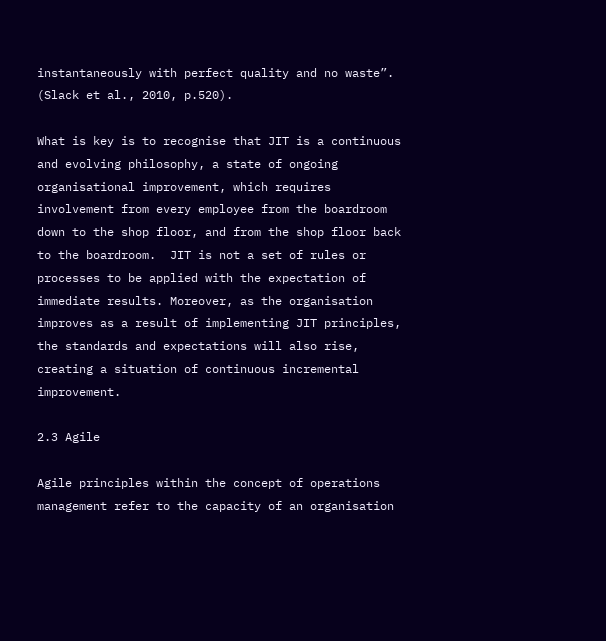instantaneously with perfect quality and no waste”. (Slack et al., 2010, p.520).

What is key is to recognise that JIT is a continuous and evolving philosophy, a state of ongoing organisational improvement, which requires involvement from every employee from the boardroom down to the shop floor, and from the shop floor back to the boardroom.  JIT is not a set of rules or processes to be applied with the expectation of immediate results. Moreover, as the organisation improves as a result of implementing JIT principles, the standards and expectations will also rise, creating a situation of continuous incremental improvement.

2.3 Agile

Agile principles within the concept of operations management refer to the capacity of an organisation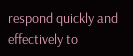respond quickly and effectively to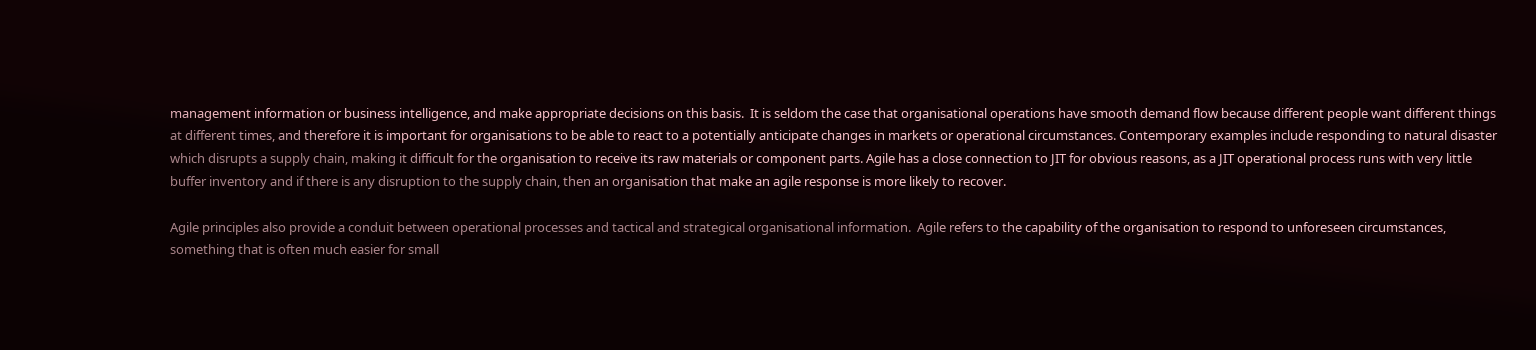management information or business intelligence, and make appropriate decisions on this basis.  It is seldom the case that organisational operations have smooth demand flow because different people want different things at different times, and therefore it is important for organisations to be able to react to a potentially anticipate changes in markets or operational circumstances. Contemporary examples include responding to natural disaster which disrupts a supply chain, making it difficult for the organisation to receive its raw materials or component parts. Agile has a close connection to JIT for obvious reasons, as a JIT operational process runs with very little buffer inventory and if there is any disruption to the supply chain, then an organisation that make an agile response is more likely to recover.

Agile principles also provide a conduit between operational processes and tactical and strategical organisational information.  Agile refers to the capability of the organisation to respond to unforeseen circumstances, something that is often much easier for small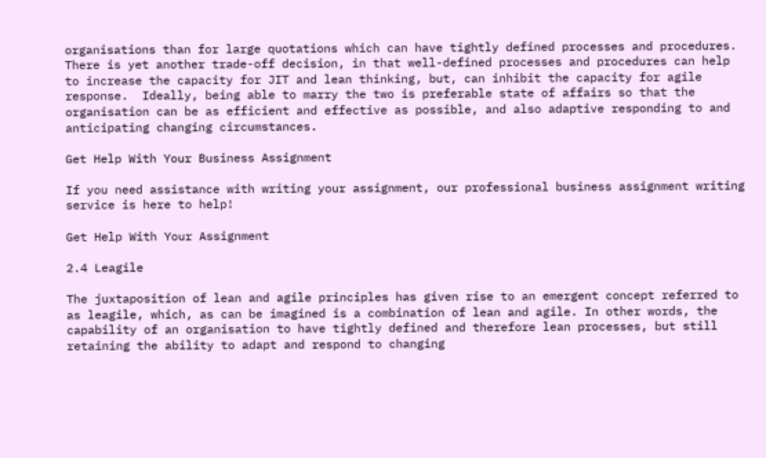organisations than for large quotations which can have tightly defined processes and procedures.  There is yet another trade-off decision, in that well-defined processes and procedures can help to increase the capacity for JIT and lean thinking, but, can inhibit the capacity for agile response.  Ideally, being able to marry the two is preferable state of affairs so that the organisation can be as efficient and effective as possible, and also adaptive responding to and anticipating changing circumstances.

Get Help With Your Business Assignment

If you need assistance with writing your assignment, our professional business assignment writing service is here to help!

Get Help With Your Assignment

2.4 Leagile

The juxtaposition of lean and agile principles has given rise to an emergent concept referred to as leagile, which, as can be imagined is a combination of lean and agile. In other words, the capability of an organisation to have tightly defined and therefore lean processes, but still retaining the ability to adapt and respond to changing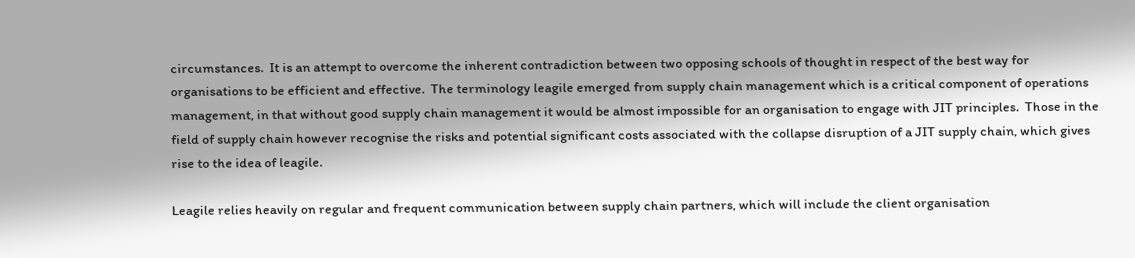circumstances.  It is an attempt to overcome the inherent contradiction between two opposing schools of thought in respect of the best way for organisations to be efficient and effective.  The terminology leagile emerged from supply chain management which is a critical component of operations management, in that without good supply chain management it would be almost impossible for an organisation to engage with JIT principles.  Those in the field of supply chain however recognise the risks and potential significant costs associated with the collapse disruption of a JIT supply chain, which gives rise to the idea of leagile.

Leagile relies heavily on regular and frequent communication between supply chain partners, which will include the client organisation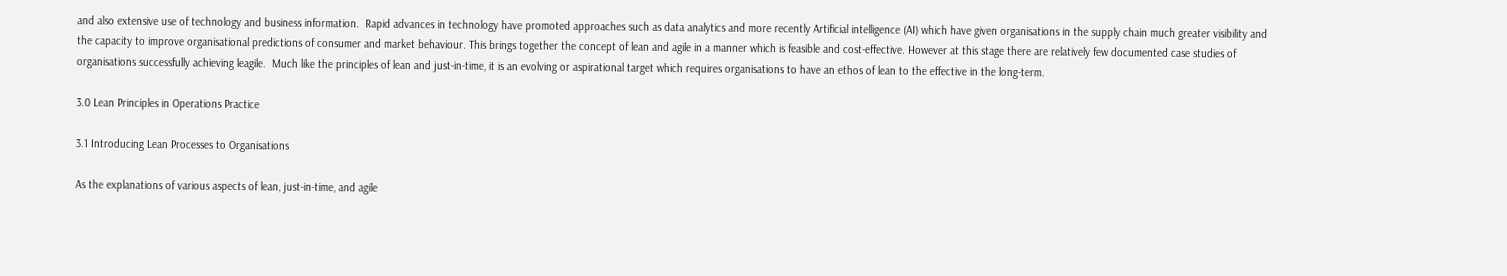and also extensive use of technology and business information.  Rapid advances in technology have promoted approaches such as data analytics and more recently Artificial intelligence (AI) which have given organisations in the supply chain much greater visibility and the capacity to improve organisational predictions of consumer and market behaviour. This brings together the concept of lean and agile in a manner which is feasible and cost-effective. However at this stage there are relatively few documented case studies of organisations successfully achieving leagile.  Much like the principles of lean and just-in-time, it is an evolving or aspirational target which requires organisations to have an ethos of lean to the effective in the long-term.

3.0 Lean Principles in Operations Practice

3.1 Introducing Lean Processes to Organisations

As the explanations of various aspects of lean, just-in-time, and agile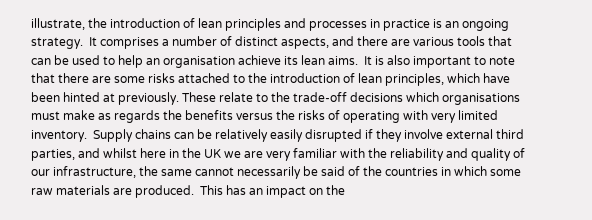illustrate, the introduction of lean principles and processes in practice is an ongoing strategy.  It comprises a number of distinct aspects, and there are various tools that can be used to help an organisation achieve its lean aims.  It is also important to note that there are some risks attached to the introduction of lean principles, which have been hinted at previously. These relate to the trade-off decisions which organisations must make as regards the benefits versus the risks of operating with very limited inventory.  Supply chains can be relatively easily disrupted if they involve external third parties, and whilst here in the UK we are very familiar with the reliability and quality of our infrastructure, the same cannot necessarily be said of the countries in which some raw materials are produced.  This has an impact on the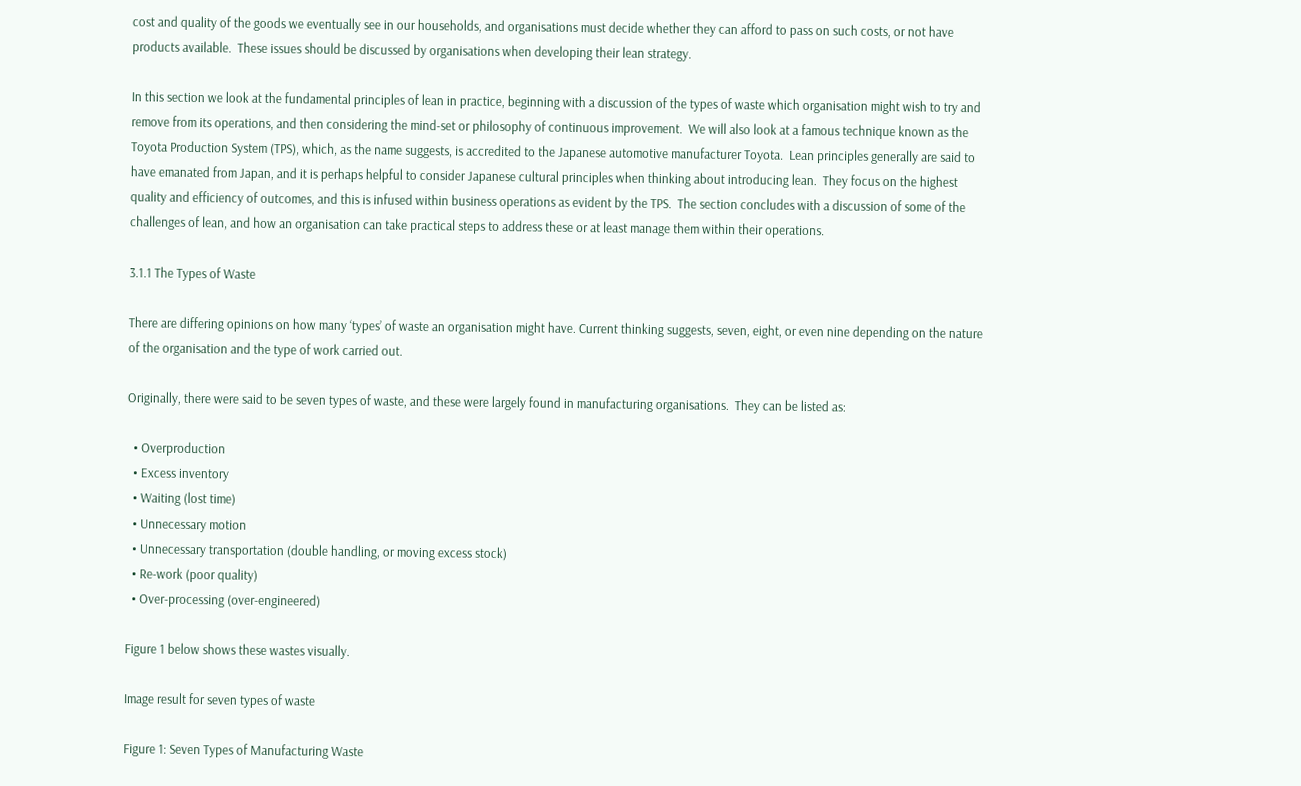cost and quality of the goods we eventually see in our households, and organisations must decide whether they can afford to pass on such costs, or not have products available.  These issues should be discussed by organisations when developing their lean strategy.

In this section we look at the fundamental principles of lean in practice, beginning with a discussion of the types of waste which organisation might wish to try and remove from its operations, and then considering the mind-set or philosophy of continuous improvement.  We will also look at a famous technique known as the Toyota Production System (TPS), which, as the name suggests, is accredited to the Japanese automotive manufacturer Toyota.  Lean principles generally are said to have emanated from Japan, and it is perhaps helpful to consider Japanese cultural principles when thinking about introducing lean.  They focus on the highest quality and efficiency of outcomes, and this is infused within business operations as evident by the TPS.  The section concludes with a discussion of some of the challenges of lean, and how an organisation can take practical steps to address these or at least manage them within their operations.

3.1.1 The Types of Waste

There are differing opinions on how many ‘types’ of waste an organisation might have. Current thinking suggests, seven, eight, or even nine depending on the nature of the organisation and the type of work carried out.

Originally, there were said to be seven types of waste, and these were largely found in manufacturing organisations.  They can be listed as:

  • Overproduction
  • Excess inventory
  • Waiting (lost time)
  • Unnecessary motion
  • Unnecessary transportation (double handling, or moving excess stock)
  • Re-work (poor quality)
  • Over-processing (over-engineered)

Figure 1 below shows these wastes visually.

Image result for seven types of waste

Figure 1: Seven Types of Manufacturing Waste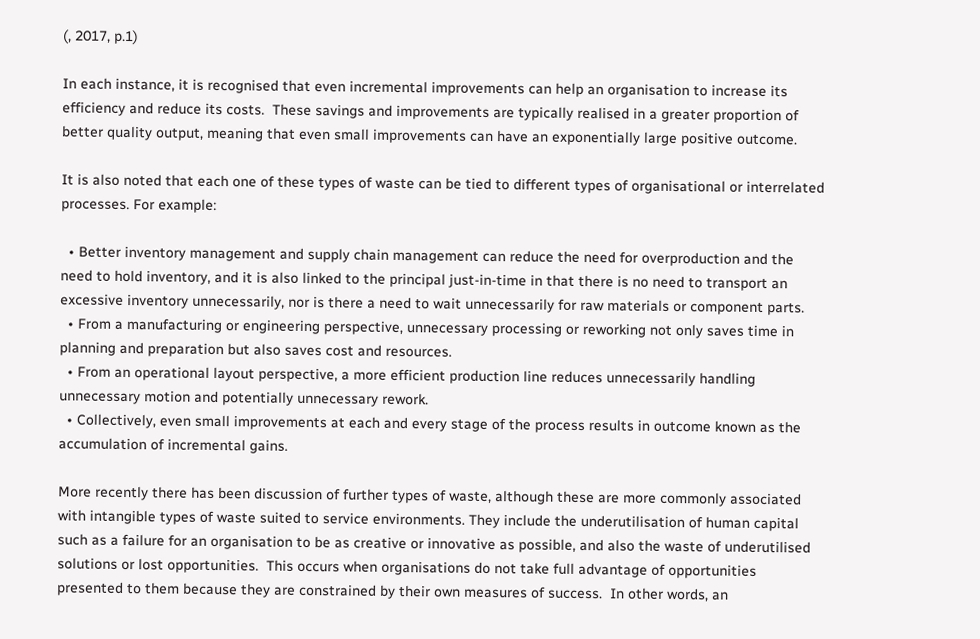(, 2017, p.1)

In each instance, it is recognised that even incremental improvements can help an organisation to increase its efficiency and reduce its costs.  These savings and improvements are typically realised in a greater proportion of better quality output, meaning that even small improvements can have an exponentially large positive outcome.

It is also noted that each one of these types of waste can be tied to different types of organisational or interrelated processes. For example:

  • Better inventory management and supply chain management can reduce the need for overproduction and the need to hold inventory, and it is also linked to the principal just-in-time in that there is no need to transport an excessive inventory unnecessarily, nor is there a need to wait unnecessarily for raw materials or component parts.
  • From a manufacturing or engineering perspective, unnecessary processing or reworking not only saves time in planning and preparation but also saves cost and resources.
  • From an operational layout perspective, a more efficient production line reduces unnecessarily handling unnecessary motion and potentially unnecessary rework.
  • Collectively, even small improvements at each and every stage of the process results in outcome known as the accumulation of incremental gains.

More recently there has been discussion of further types of waste, although these are more commonly associated with intangible types of waste suited to service environments. They include the underutilisation of human capital such as a failure for an organisation to be as creative or innovative as possible, and also the waste of underutilised solutions or lost opportunities.  This occurs when organisations do not take full advantage of opportunities presented to them because they are constrained by their own measures of success.  In other words, an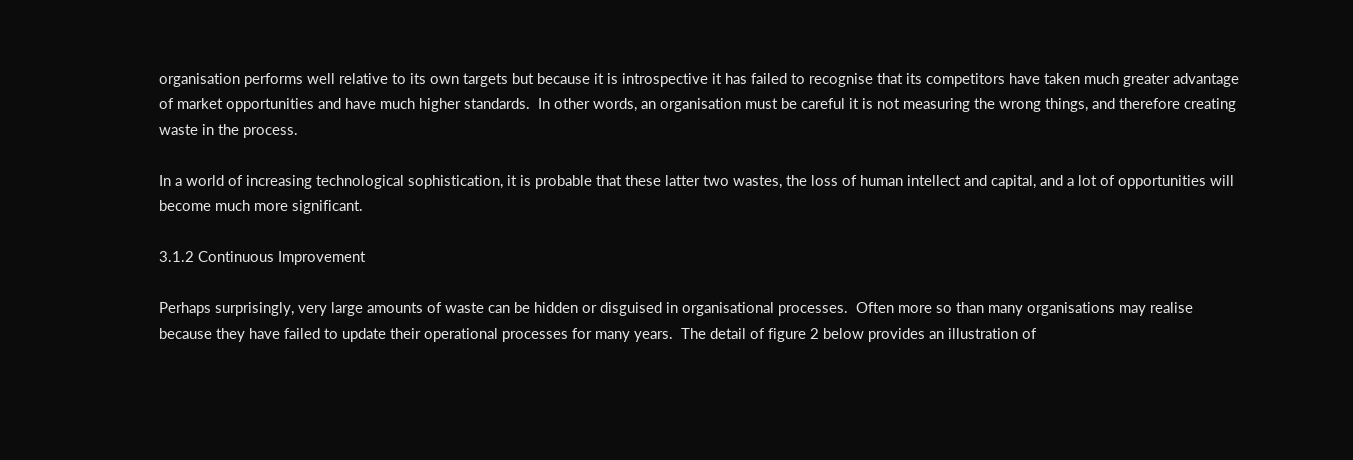organisation performs well relative to its own targets but because it is introspective it has failed to recognise that its competitors have taken much greater advantage of market opportunities and have much higher standards.  In other words, an organisation must be careful it is not measuring the wrong things, and therefore creating waste in the process.

In a world of increasing technological sophistication, it is probable that these latter two wastes, the loss of human intellect and capital, and a lot of opportunities will become much more significant.

3.1.2 Continuous Improvement

Perhaps surprisingly, very large amounts of waste can be hidden or disguised in organisational processes.  Often more so than many organisations may realise because they have failed to update their operational processes for many years.  The detail of figure 2 below provides an illustration of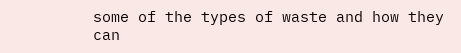some of the types of waste and how they can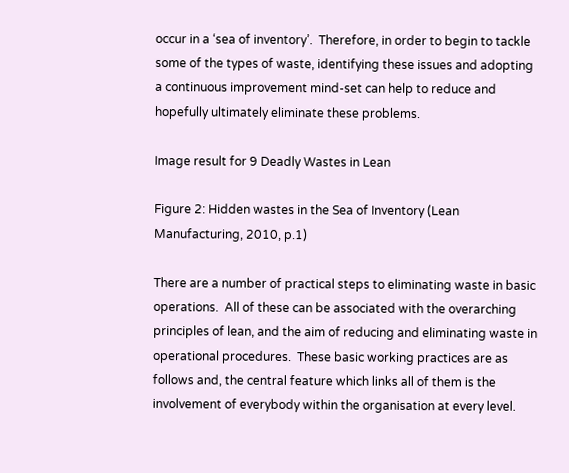occur in a ‘sea of inventory’.  Therefore, in order to begin to tackle some of the types of waste, identifying these issues and adopting a continuous improvement mind-set can help to reduce and hopefully ultimately eliminate these problems.

Image result for 9 Deadly Wastes in Lean

Figure 2: Hidden wastes in the Sea of Inventory (Lean Manufacturing, 2010, p.1)

There are a number of practical steps to eliminating waste in basic operations.  All of these can be associated with the overarching principles of lean, and the aim of reducing and eliminating waste in operational procedures.  These basic working practices are as follows and, the central feature which links all of them is the involvement of everybody within the organisation at every level.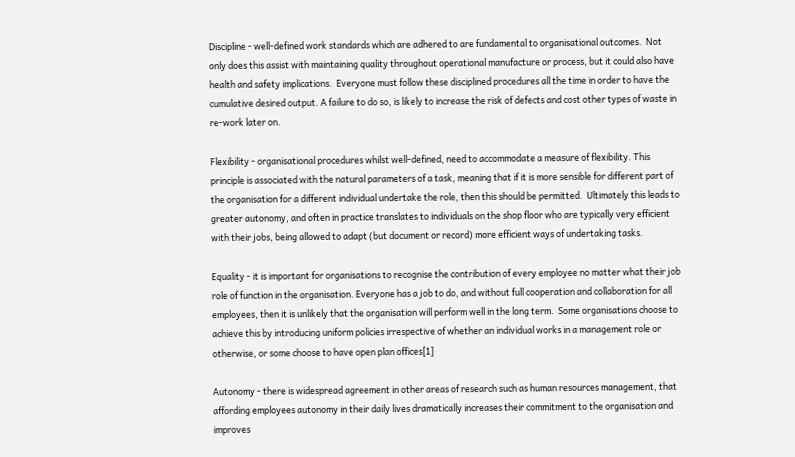Discipline - well-defined work standards which are adhered to are fundamental to organisational outcomes.  Not only does this assist with maintaining quality throughout operational manufacture or process, but it could also have health and safety implications.  Everyone must follow these disciplined procedures all the time in order to have the cumulative desired output. A failure to do so, is likely to increase the risk of defects and cost other types of waste in re-work later on.

Flexibility - organisational procedures whilst well-defined, need to accommodate a measure of flexibility. This principle is associated with the natural parameters of a task, meaning that if it is more sensible for different part of the organisation for a different individual undertake the role, then this should be permitted.  Ultimately this leads to greater autonomy, and often in practice translates to individuals on the shop floor who are typically very efficient with their jobs, being allowed to adapt (but document or record) more efficient ways of undertaking tasks.

Equality - it is important for organisations to recognise the contribution of every employee no matter what their job role of function in the organisation. Everyone has a job to do, and without full cooperation and collaboration for all employees, then it is unlikely that the organisation will perform well in the long term.  Some organisations choose to achieve this by introducing uniform policies irrespective of whether an individual works in a management role or otherwise, or some choose to have open plan offices[1]

Autonomy - there is widespread agreement in other areas of research such as human resources management, that affording employees autonomy in their daily lives dramatically increases their commitment to the organisation and improves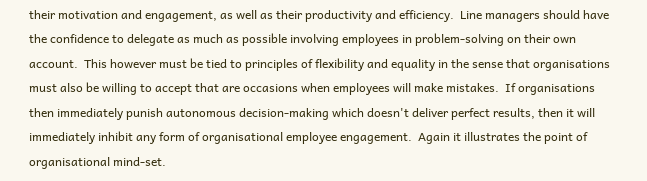their motivation and engagement, as well as their productivity and efficiency.  Line managers should have the confidence to delegate as much as possible involving employees in problem-solving on their own account.  This however must be tied to principles of flexibility and equality in the sense that organisations must also be willing to accept that are occasions when employees will make mistakes.  If organisations then immediately punish autonomous decision-making which doesn't deliver perfect results, then it will immediately inhibit any form of organisational employee engagement.  Again it illustrates the point of organisational mind-set.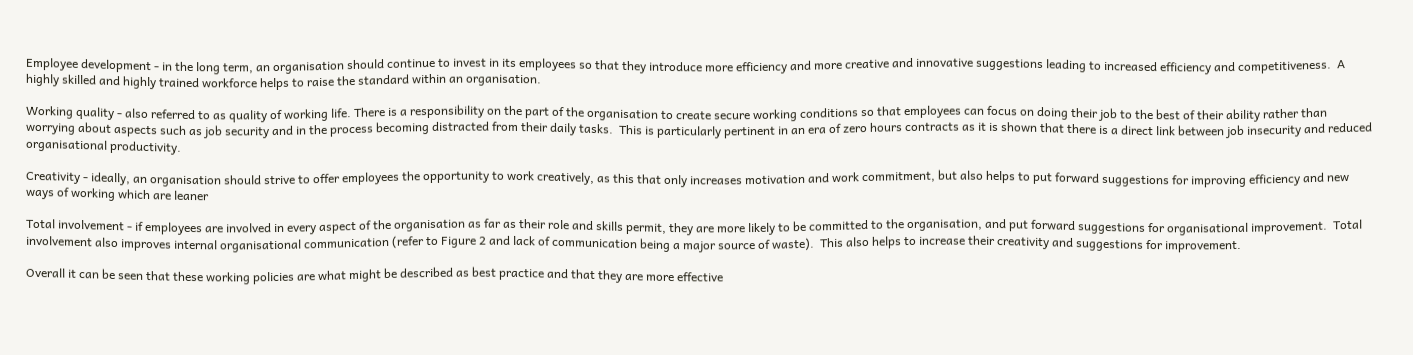Employee development - in the long term, an organisation should continue to invest in its employees so that they introduce more efficiency and more creative and innovative suggestions leading to increased efficiency and competitiveness.  A highly skilled and highly trained workforce helps to raise the standard within an organisation.

Working quality - also referred to as quality of working life. There is a responsibility on the part of the organisation to create secure working conditions so that employees can focus on doing their job to the best of their ability rather than worrying about aspects such as job security and in the process becoming distracted from their daily tasks.  This is particularly pertinent in an era of zero hours contracts as it is shown that there is a direct link between job insecurity and reduced organisational productivity.

Creativity - ideally, an organisation should strive to offer employees the opportunity to work creatively, as this that only increases motivation and work commitment, but also helps to put forward suggestions for improving efficiency and new ways of working which are leaner

Total involvement - if employees are involved in every aspect of the organisation as far as their role and skills permit, they are more likely to be committed to the organisation, and put forward suggestions for organisational improvement.  Total involvement also improves internal organisational communication (refer to Figure 2 and lack of communication being a major source of waste).  This also helps to increase their creativity and suggestions for improvement.

Overall it can be seen that these working policies are what might be described as best practice and that they are more effective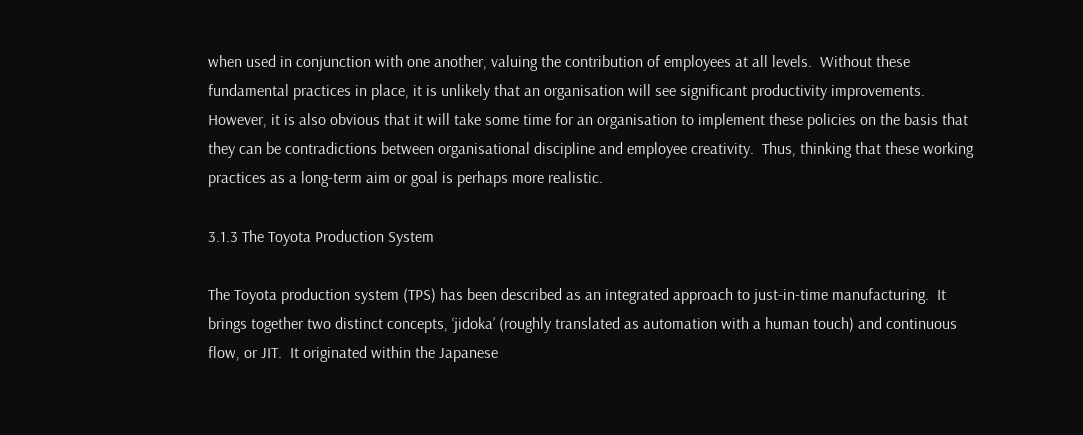when used in conjunction with one another, valuing the contribution of employees at all levels.  Without these fundamental practices in place, it is unlikely that an organisation will see significant productivity improvements.  However, it is also obvious that it will take some time for an organisation to implement these policies on the basis that they can be contradictions between organisational discipline and employee creativity.  Thus, thinking that these working practices as a long-term aim or goal is perhaps more realistic.

3.1.3 The Toyota Production System

The Toyota production system (TPS) has been described as an integrated approach to just-in-time manufacturing.  It brings together two distinct concepts, ‘jidoka’ (roughly translated as automation with a human touch) and continuous flow, or JIT.  It originated within the Japanese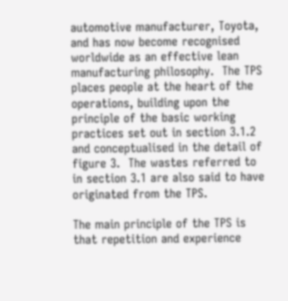automotive manufacturer, Toyota, and has now become recognised worldwide as an effective lean manufacturing philosophy.  The TPS places people at the heart of the operations, building upon the principle of the basic working practices set out in section 3.1.2 and conceptualised in the detail of figure 3.  The wastes referred to in section 3.1 are also said to have originated from the TPS.

The main principle of the TPS is that repetition and experience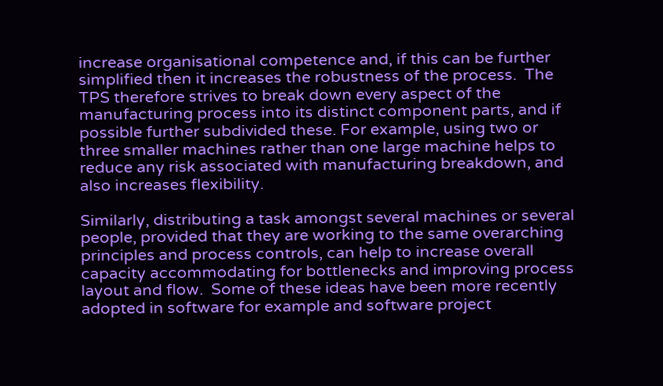increase organisational competence and, if this can be further simplified then it increases the robustness of the process.  The TPS therefore strives to break down every aspect of the manufacturing process into its distinct component parts, and if possible further subdivided these. For example, using two or three smaller machines rather than one large machine helps to reduce any risk associated with manufacturing breakdown, and also increases flexibility.

Similarly, distributing a task amongst several machines or several people, provided that they are working to the same overarching principles and process controls, can help to increase overall capacity accommodating for bottlenecks and improving process layout and flow.  Some of these ideas have been more recently adopted in software for example and software project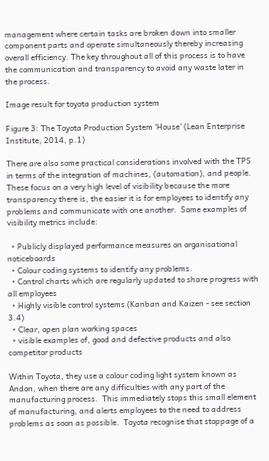management where certain tasks are broken down into smaller component parts and operate simultaneously thereby increasing overall efficiency. The key throughout all of this process is to have the communication and transparency to avoid any waste later in the process.

Image result for toyota production system

Figure 3: The Toyota Production System ‘House’ (Lean Enterprise Institute, 2014, p.1)

There are also some practical considerations involved with the TPS in terms of the integration of machines, (automation), and people.  These focus on a very high level of visibility because the more transparency there is, the easier it is for employees to identify any problems and communicate with one another.  Some examples of visibility metrics include:

  • Publicly displayed performance measures on organisational noticeboards
  • Colour coding systems to identify any problems.
  • Control charts which are regularly updated to share progress with all employees
  • Highly visible control systems (Kanban and Kaizen - see section 3.4)
  • Clear, open plan working spaces
  • visible examples of, good and defective products and also competitor products

Within Toyota, they use a colour coding light system known as Andon, when there are any difficulties with any part of the manufacturing process.  This immediately stops this small element of manufacturing, and alerts employees to the need to address problems as soon as possible.  Toyota recognise that stoppage of a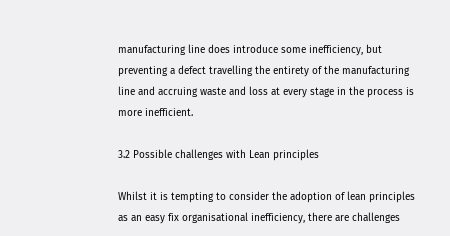manufacturing line does introduce some inefficiency, but preventing a defect travelling the entirety of the manufacturing line and accruing waste and loss at every stage in the process is more inefficient.

3.2 Possible challenges with Lean principles

Whilst it is tempting to consider the adoption of lean principles as an easy fix organisational inefficiency, there are challenges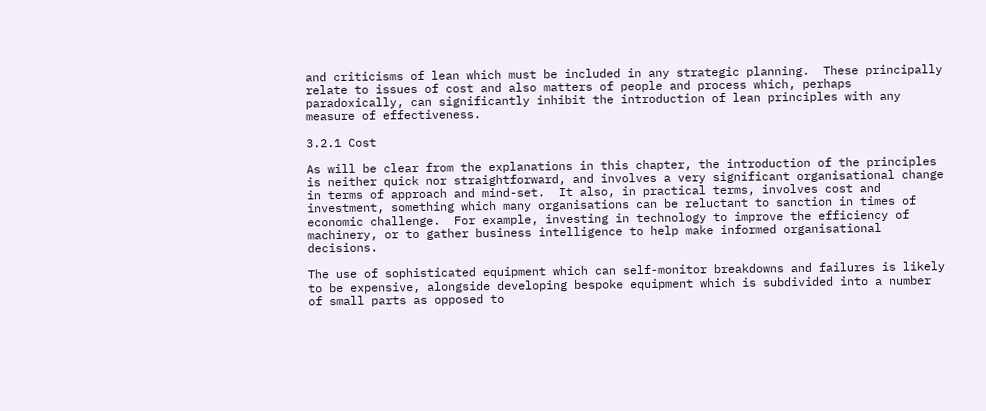and criticisms of lean which must be included in any strategic planning.  These principally relate to issues of cost and also matters of people and process which, perhaps paradoxically, can significantly inhibit the introduction of lean principles with any measure of effectiveness.

3.2.1 Cost

As will be clear from the explanations in this chapter, the introduction of the principles is neither quick nor straightforward, and involves a very significant organisational change in terms of approach and mind-set.  It also, in practical terms, involves cost and investment, something which many organisations can be reluctant to sanction in times of economic challenge.  For example, investing in technology to improve the efficiency of machinery, or to gather business intelligence to help make informed organisational decisions.

The use of sophisticated equipment which can self-monitor breakdowns and failures is likely to be expensive, alongside developing bespoke equipment which is subdivided into a number of small parts as opposed to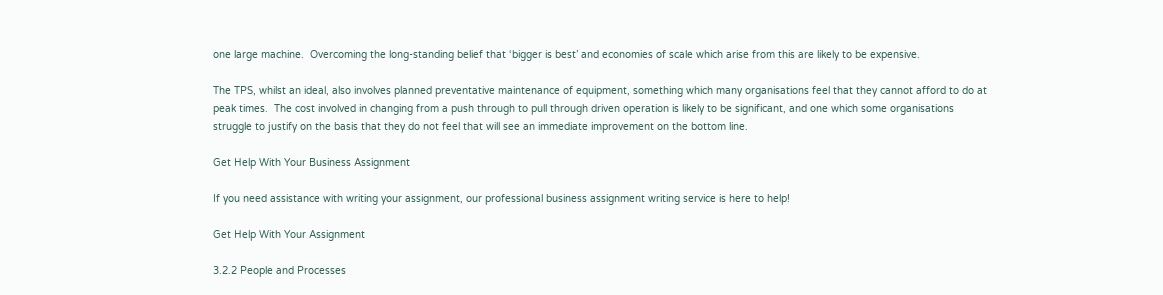one large machine.  Overcoming the long-standing belief that ‘bigger is best’ and economies of scale which arise from this are likely to be expensive.

The TPS, whilst an ideal, also involves planned preventative maintenance of equipment, something which many organisations feel that they cannot afford to do at peak times.  The cost involved in changing from a push through to pull through driven operation is likely to be significant, and one which some organisations struggle to justify on the basis that they do not feel that will see an immediate improvement on the bottom line.

Get Help With Your Business Assignment

If you need assistance with writing your assignment, our professional business assignment writing service is here to help!

Get Help With Your Assignment

3.2.2 People and Processes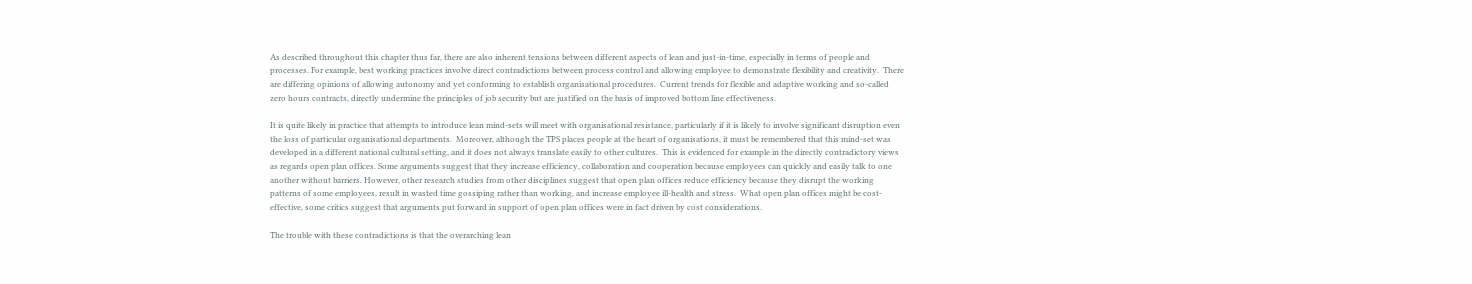As described throughout this chapter thus far, there are also inherent tensions between different aspects of lean and just-in-time, especially in terms of people and processes. For example, best working practices involve direct contradictions between process control and allowing employee to demonstrate flexibility and creativity.  There are differing opinions of allowing autonomy and yet conforming to establish organisational procedures.  Current trends for flexible and adaptive working and so-called zero hours contracts, directly undermine the principles of job security but are justified on the basis of improved bottom line effectiveness.

It is quite likely in practice that attempts to introduce lean mind-sets will meet with organisational resistance, particularly if it is likely to involve significant disruption even the loss of particular organisational departments.  Moreover, although the TPS places people at the heart of organisations, it must be remembered that this mind-set was developed in a different national cultural setting, and it does not always translate easily to other cultures.  This is evidenced for example in the directly contradictory views as regards open plan offices. Some arguments suggest that they increase efficiency, collaboration and cooperation because employees can quickly and easily talk to one another without barriers. However, other research studies from other disciplines suggest that open plan offices reduce efficiency because they disrupt the working patterns of some employees, result in wasted time gossiping rather than working, and increase employee ill-health and stress.  What open plan offices might be cost-effective, some critics suggest that arguments put forward in support of open plan offices were in fact driven by cost considerations.

The trouble with these contradictions is that the overarching lean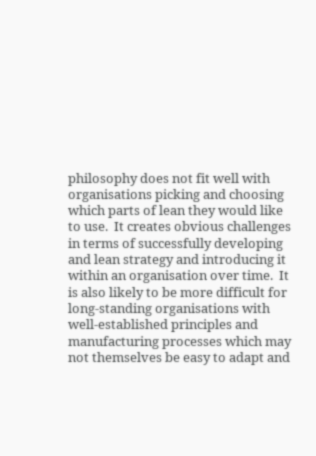philosophy does not fit well with organisations picking and choosing which parts of lean they would like to use.  It creates obvious challenges in terms of successfully developing and lean strategy and introducing it within an organisation over time.  It is also likely to be more difficult for long-standing organisations with well-established principles and manufacturing processes which may not themselves be easy to adapt and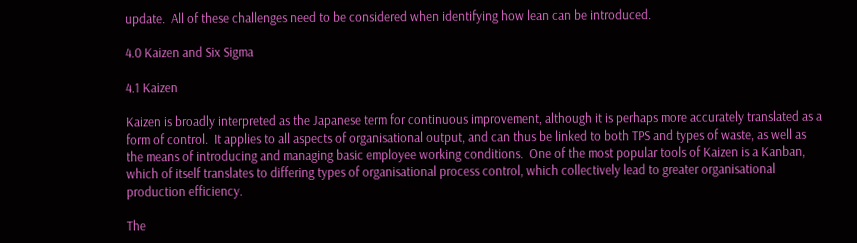update.  All of these challenges need to be considered when identifying how lean can be introduced.

4.0 Kaizen and Six Sigma

4.1 Kaizen

Kaizen is broadly interpreted as the Japanese term for continuous improvement, although it is perhaps more accurately translated as a form of control.  It applies to all aspects of organisational output, and can thus be linked to both TPS and types of waste, as well as the means of introducing and managing basic employee working conditions.  One of the most popular tools of Kaizen is a Kanban, which of itself translates to differing types of organisational process control, which collectively lead to greater organisational production efficiency.

The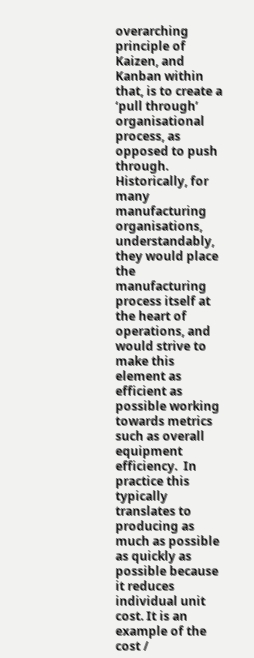overarching principle of Kaizen, and Kanban within that, is to create a ‘pull through’ organisational process, as opposed to push through.  Historically, for many manufacturing organisations, understandably, they would place the manufacturing process itself at the heart of operations, and would strive to make this element as efficient as possible working towards metrics such as overall equipment efficiency.  In practice this typically translates to producing as much as possible as quickly as possible because it reduces individual unit cost. It is an example of the cost /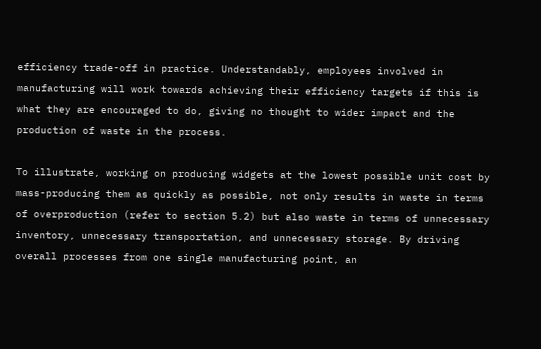efficiency trade-off in practice. Understandably, employees involved in manufacturing will work towards achieving their efficiency targets if this is what they are encouraged to do, giving no thought to wider impact and the production of waste in the process.

To illustrate, working on producing widgets at the lowest possible unit cost by mass-producing them as quickly as possible, not only results in waste in terms of overproduction (refer to section 5.2) but also waste in terms of unnecessary inventory, unnecessary transportation, and unnecessary storage. By driving overall processes from one single manufacturing point, an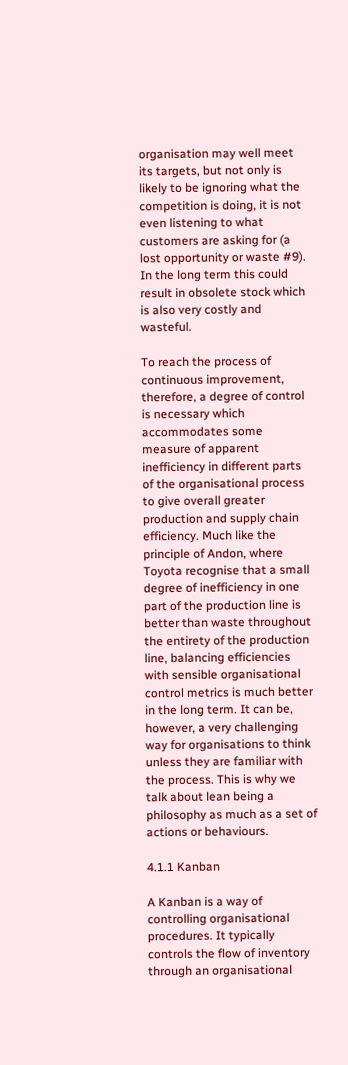organisation may well meet its targets, but not only is likely to be ignoring what the competition is doing, it is not even listening to what customers are asking for (a lost opportunity or waste #9). In the long term this could result in obsolete stock which is also very costly and wasteful.

To reach the process of continuous improvement, therefore, a degree of control is necessary which accommodates some measure of apparent inefficiency in different parts of the organisational process to give overall greater production and supply chain efficiency. Much like the principle of Andon, where Toyota recognise that a small degree of inefficiency in one part of the production line is better than waste throughout the entirety of the production line, balancing efficiencies with sensible organisational control metrics is much better in the long term. It can be, however, a very challenging way for organisations to think unless they are familiar with the process. This is why we talk about lean being a philosophy as much as a set of actions or behaviours.

4.1.1 Kanban

A Kanban is a way of controlling organisational procedures. It typically controls the flow of inventory through an organisational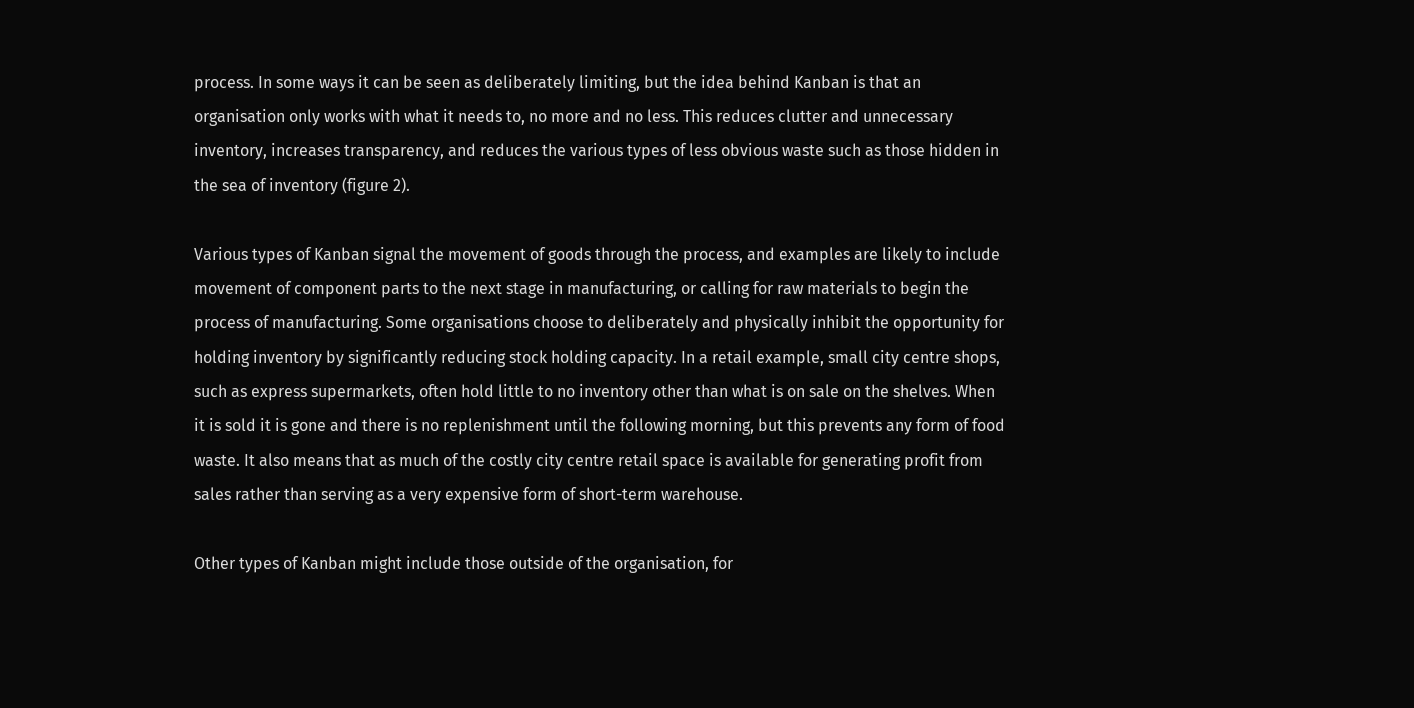process. In some ways it can be seen as deliberately limiting, but the idea behind Kanban is that an organisation only works with what it needs to, no more and no less. This reduces clutter and unnecessary inventory, increases transparency, and reduces the various types of less obvious waste such as those hidden in the sea of inventory (figure 2).

Various types of Kanban signal the movement of goods through the process, and examples are likely to include movement of component parts to the next stage in manufacturing, or calling for raw materials to begin the process of manufacturing. Some organisations choose to deliberately and physically inhibit the opportunity for holding inventory by significantly reducing stock holding capacity. In a retail example, small city centre shops, such as express supermarkets, often hold little to no inventory other than what is on sale on the shelves. When it is sold it is gone and there is no replenishment until the following morning, but this prevents any form of food waste. It also means that as much of the costly city centre retail space is available for generating profit from sales rather than serving as a very expensive form of short-term warehouse.

Other types of Kanban might include those outside of the organisation, for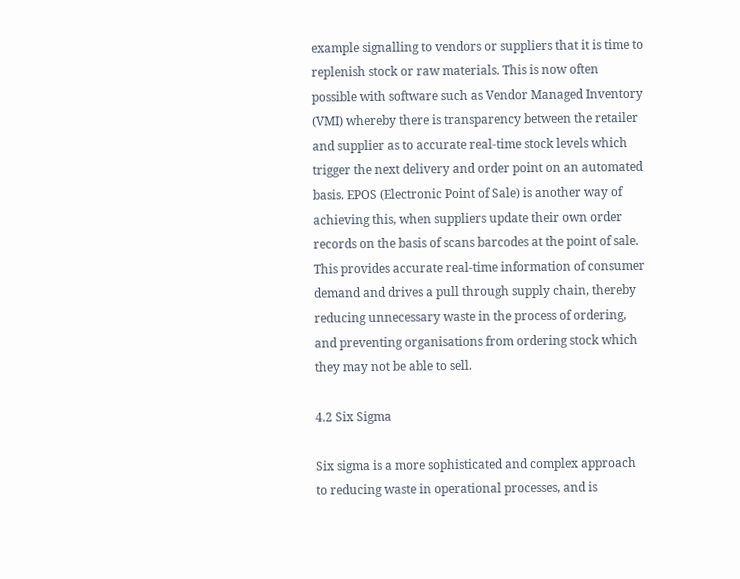example signalling to vendors or suppliers that it is time to replenish stock or raw materials. This is now often possible with software such as Vendor Managed Inventory (VMI) whereby there is transparency between the retailer and supplier as to accurate real-time stock levels which trigger the next delivery and order point on an automated basis. EPOS (Electronic Point of Sale) is another way of achieving this, when suppliers update their own order records on the basis of scans barcodes at the point of sale. This provides accurate real-time information of consumer demand and drives a pull through supply chain, thereby reducing unnecessary waste in the process of ordering, and preventing organisations from ordering stock which they may not be able to sell.

4.2 Six Sigma

Six sigma is a more sophisticated and complex approach to reducing waste in operational processes, and is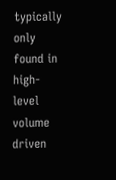typically only found in high-level volume driven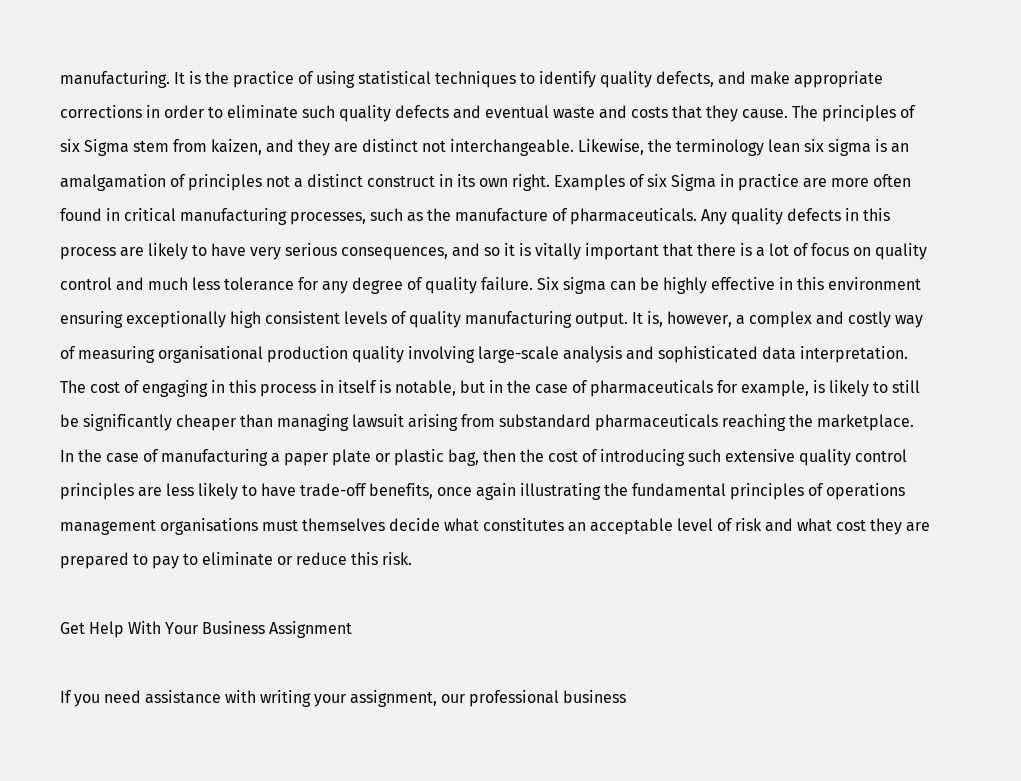manufacturing. It is the practice of using statistical techniques to identify quality defects, and make appropriate corrections in order to eliminate such quality defects and eventual waste and costs that they cause. The principles of six Sigma stem from kaizen, and they are distinct not interchangeable. Likewise, the terminology lean six sigma is an amalgamation of principles not a distinct construct in its own right. Examples of six Sigma in practice are more often found in critical manufacturing processes, such as the manufacture of pharmaceuticals. Any quality defects in this process are likely to have very serious consequences, and so it is vitally important that there is a lot of focus on quality control and much less tolerance for any degree of quality failure. Six sigma can be highly effective in this environment ensuring exceptionally high consistent levels of quality manufacturing output. It is, however, a complex and costly way of measuring organisational production quality involving large-scale analysis and sophisticated data interpretation. The cost of engaging in this process in itself is notable, but in the case of pharmaceuticals for example, is likely to still be significantly cheaper than managing lawsuit arising from substandard pharmaceuticals reaching the marketplace. In the case of manufacturing a paper plate or plastic bag, then the cost of introducing such extensive quality control principles are less likely to have trade-off benefits, once again illustrating the fundamental principles of operations management organisations must themselves decide what constitutes an acceptable level of risk and what cost they are prepared to pay to eliminate or reduce this risk.

Get Help With Your Business Assignment

If you need assistance with writing your assignment, our professional business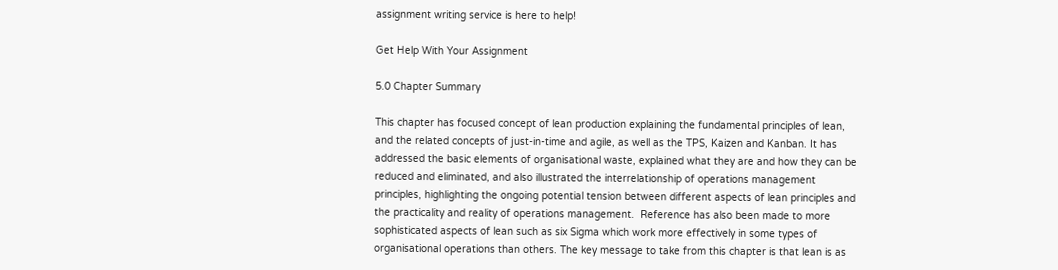assignment writing service is here to help!

Get Help With Your Assignment

5.0 Chapter Summary

This chapter has focused concept of lean production explaining the fundamental principles of lean, and the related concepts of just-in-time and agile, as well as the TPS, Kaizen and Kanban. It has addressed the basic elements of organisational waste, explained what they are and how they can be reduced and eliminated, and also illustrated the interrelationship of operations management principles, highlighting the ongoing potential tension between different aspects of lean principles and the practicality and reality of operations management.  Reference has also been made to more sophisticated aspects of lean such as six Sigma which work more effectively in some types of organisational operations than others. The key message to take from this chapter is that lean is as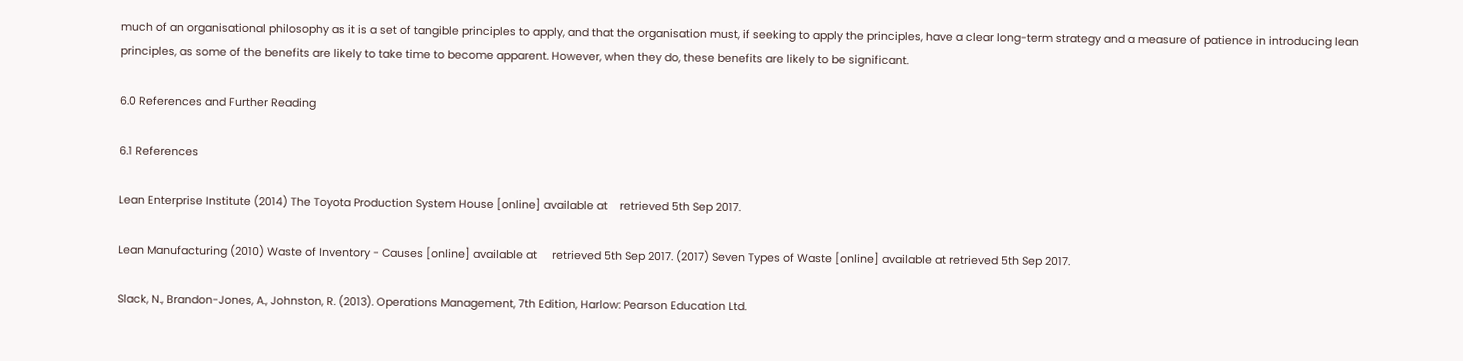much of an organisational philosophy as it is a set of tangible principles to apply, and that the organisation must, if seeking to apply the principles, have a clear long-term strategy and a measure of patience in introducing lean principles, as some of the benefits are likely to take time to become apparent. However, when they do, these benefits are likely to be significant.

6.0 References and Further Reading

6.1 References

Lean Enterprise Institute (2014) The Toyota Production System House [online] available at    retrieved 5th Sep 2017.

Lean Manufacturing (2010) Waste of Inventory - Causes [online] available at     retrieved 5th Sep 2017. (2017) Seven Types of Waste [online] available at retrieved 5th Sep 2017.

Slack, N., Brandon-Jones, A., Johnston, R. (2013). Operations Management, 7th Edition, Harlow: Pearson Education Ltd.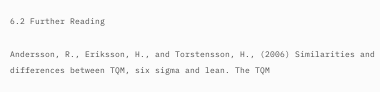6.2 Further Reading

Andersson, R., Eriksson, H., and Torstensson, H., (2006) Similarities and differences between TQM, six sigma and lean. The TQM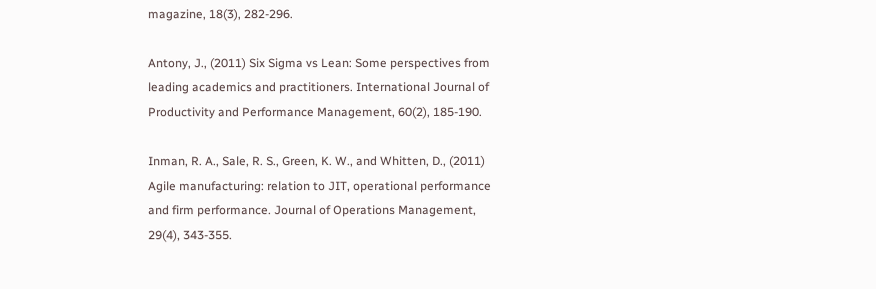magazine, 18(3), 282-296.

Antony, J., (2011) Six Sigma vs Lean: Some perspectives from leading academics and practitioners. International Journal of Productivity and Performance Management, 60(2), 185-190.

Inman, R. A., Sale, R. S., Green, K. W., and Whitten, D., (2011) Agile manufacturing: relation to JIT, operational performance and firm performance. Journal of Operations Management, 29(4), 343-355.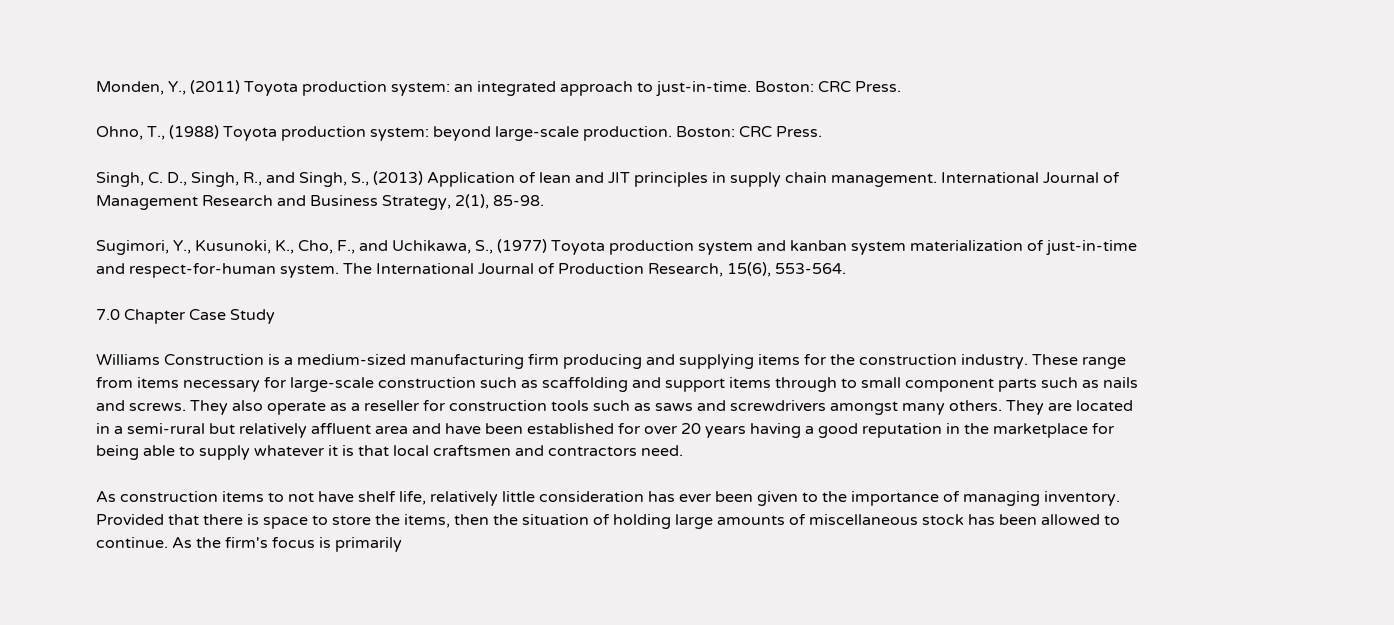Monden, Y., (2011) Toyota production system: an integrated approach to just-in-time. Boston: CRC Press.

Ohno, T., (1988) Toyota production system: beyond large-scale production. Boston: CRC Press.

Singh, C. D., Singh, R., and Singh, S., (2013) Application of lean and JIT principles in supply chain management. International Journal of Management Research and Business Strategy, 2(1), 85-98.

Sugimori, Y., Kusunoki, K., Cho, F., and Uchikawa, S., (1977) Toyota production system and kanban system materialization of just-in-time and respect-for-human system. The International Journal of Production Research, 15(6), 553-564.

7.0 Chapter Case Study

Williams Construction is a medium-sized manufacturing firm producing and supplying items for the construction industry. These range from items necessary for large-scale construction such as scaffolding and support items through to small component parts such as nails and screws. They also operate as a reseller for construction tools such as saws and screwdrivers amongst many others. They are located in a semi-rural but relatively affluent area and have been established for over 20 years having a good reputation in the marketplace for being able to supply whatever it is that local craftsmen and contractors need.

As construction items to not have shelf life, relatively little consideration has ever been given to the importance of managing inventory. Provided that there is space to store the items, then the situation of holding large amounts of miscellaneous stock has been allowed to continue. As the firm's focus is primarily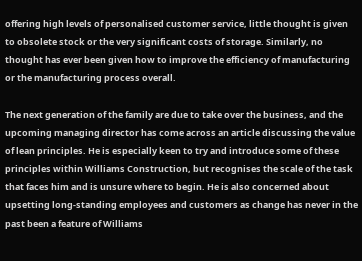offering high levels of personalised customer service, little thought is given to obsolete stock or the very significant costs of storage. Similarly, no thought has ever been given how to improve the efficiency of manufacturing or the manufacturing process overall.

The next generation of the family are due to take over the business, and the upcoming managing director has come across an article discussing the value of lean principles. He is especially keen to try and introduce some of these principles within Williams Construction, but recognises the scale of the task that faces him and is unsure where to begin. He is also concerned about upsetting long-standing employees and customers as change has never in the past been a feature of Williams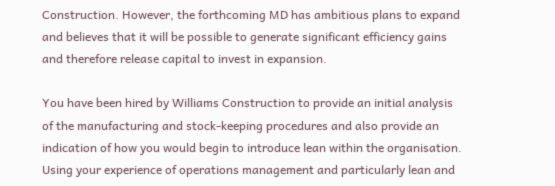Construction. However, the forthcoming MD has ambitious plans to expand and believes that it will be possible to generate significant efficiency gains and therefore release capital to invest in expansion.

You have been hired by Williams Construction to provide an initial analysis of the manufacturing and stock-keeping procedures and also provide an indication of how you would begin to introduce lean within the organisation. Using your experience of operations management and particularly lean and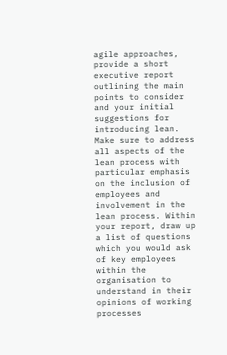agile approaches, provide a short executive report outlining the main points to consider and your initial suggestions for introducing lean. Make sure to address all aspects of the lean process with particular emphasis on the inclusion of employees and involvement in the lean process. Within your report, draw up a list of questions which you would ask of key employees within the organisation to understand in their opinions of working processes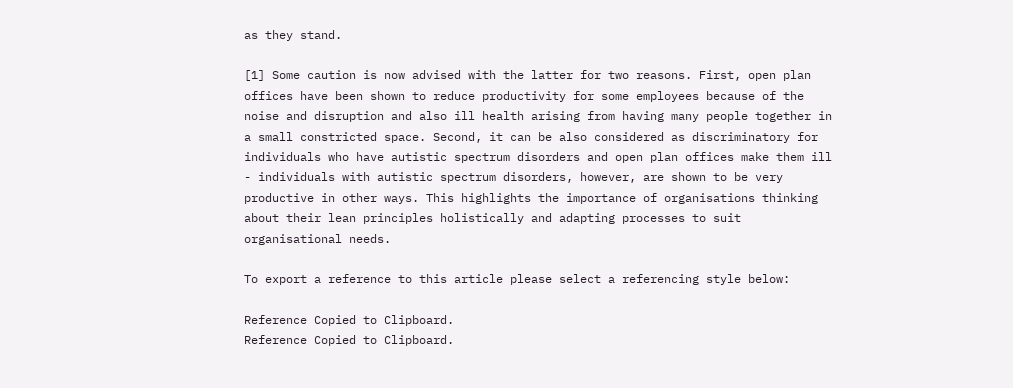as they stand.

[1] Some caution is now advised with the latter for two reasons. First, open plan offices have been shown to reduce productivity for some employees because of the noise and disruption and also ill health arising from having many people together in a small constricted space. Second, it can be also considered as discriminatory for individuals who have autistic spectrum disorders and open plan offices make them ill - individuals with autistic spectrum disorders, however, are shown to be very productive in other ways. This highlights the importance of organisations thinking about their lean principles holistically and adapting processes to suit organisational needs.

To export a reference to this article please select a referencing style below:

Reference Copied to Clipboard.
Reference Copied to Clipboard.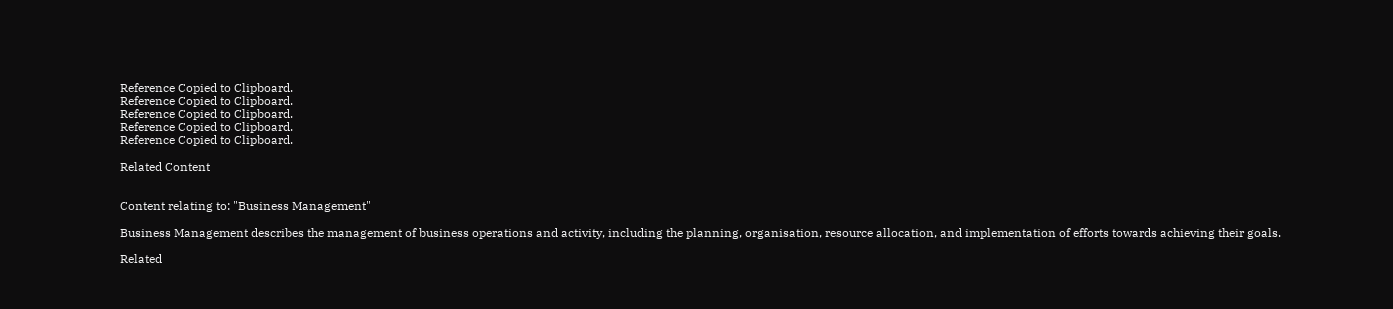Reference Copied to Clipboard.
Reference Copied to Clipboard.
Reference Copied to Clipboard.
Reference Copied to Clipboard.
Reference Copied to Clipboard.

Related Content


Content relating to: "Business Management"

Business Management describes the management of business operations and activity, including the planning, organisation, resource allocation, and implementation of efforts towards achieving their goals.

Related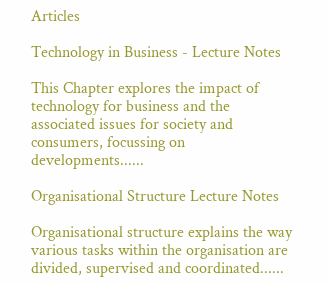Articles

Technology in Business - Lecture Notes

This Chapter explores the impact of technology for business and the associated issues for society and consumers, focussing on developments......

Organisational Structure Lecture Notes

Organisational structure explains the way various tasks within the organisation are divided, supervised and coordinated......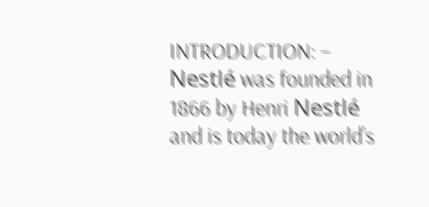INTRODUCTION: – Nestlé was founded in 1866 by Henri Nestlé and is today the world’s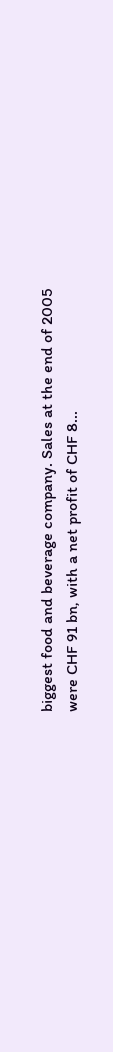biggest food and beverage company. Sales at the end of 2005 were CHF 91 bn, with a net profit of CHF 8...